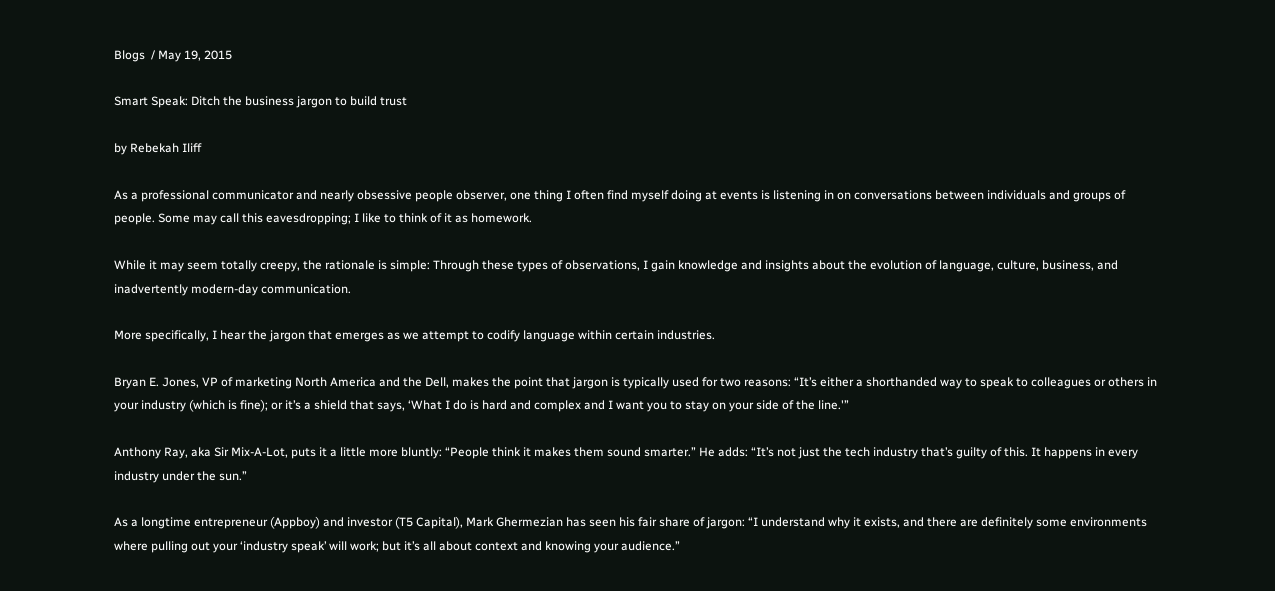Blogs  / May 19, 2015

Smart Speak: Ditch the business jargon to build trust

by Rebekah Iliff

As a professional communicator and nearly obsessive people observer, one thing I often find myself doing at events is listening in on conversations between individuals and groups of people. Some may call this eavesdropping; I like to think of it as homework.

While it may seem totally creepy, the rationale is simple: Through these types of observations, I gain knowledge and insights about the evolution of language, culture, business, and inadvertently modern-day communication.

More specifically, I hear the jargon that emerges as we attempt to codify language within certain industries.

Bryan E. Jones, VP of marketing North America and the Dell, makes the point that jargon is typically used for two reasons: “It’s either a shorthanded way to speak to colleagues or others in your industry (which is fine); or it’s a shield that says, ‘What I do is hard and complex and I want you to stay on your side of the line.'”

Anthony Ray, aka Sir Mix-A-Lot, puts it a little more bluntly: “People think it makes them sound smarter.” He adds: “It’s not just the tech industry that’s guilty of this. It happens in every industry under the sun.”

As a longtime entrepreneur (Appboy) and investor (T5 Capital), Mark Ghermezian has seen his fair share of jargon: “I understand why it exists, and there are definitely some environments where pulling out your ‘industry speak’ will work; but it’s all about context and knowing your audience.”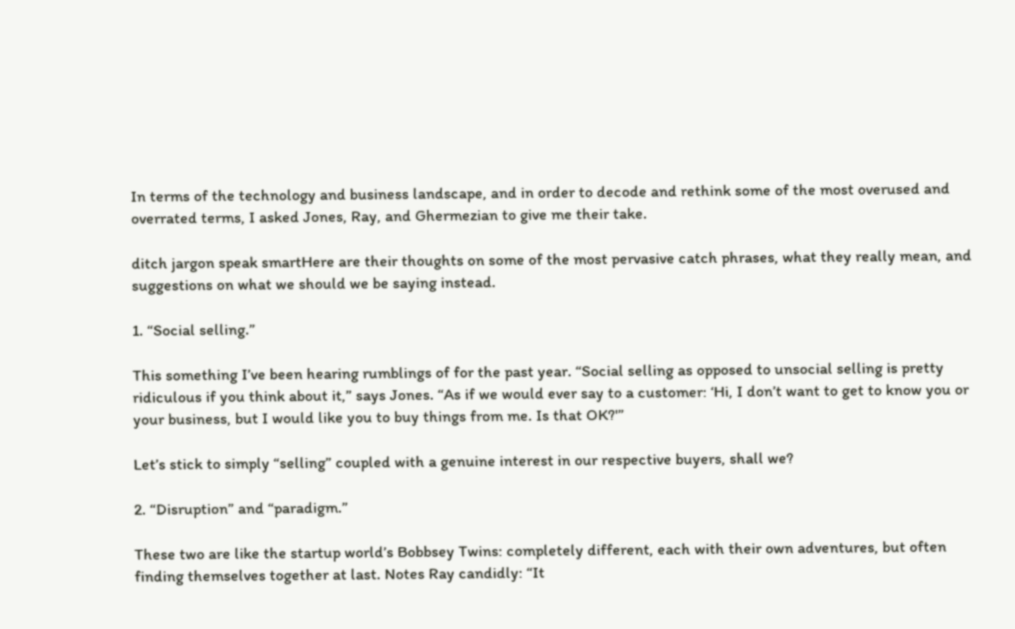In terms of the technology and business landscape, and in order to decode and rethink some of the most overused and overrated terms, I asked Jones, Ray, and Ghermezian to give me their take.

ditch jargon speak smartHere are their thoughts on some of the most pervasive catch phrases, what they really mean, and suggestions on what we should we be saying instead.

1. “Social selling.”

This something I’ve been hearing rumblings of for the past year. “Social selling as opposed to unsocial selling is pretty ridiculous if you think about it,” says Jones. “As if we would ever say to a customer: ‘Hi, I don’t want to get to know you or your business, but I would like you to buy things from me. Is that OK?'”

Let’s stick to simply “selling” coupled with a genuine interest in our respective buyers, shall we?

2. “Disruption” and “paradigm.”

These two are like the startup world’s Bobbsey Twins: completely different, each with their own adventures, but often finding themselves together at last. Notes Ray candidly: “It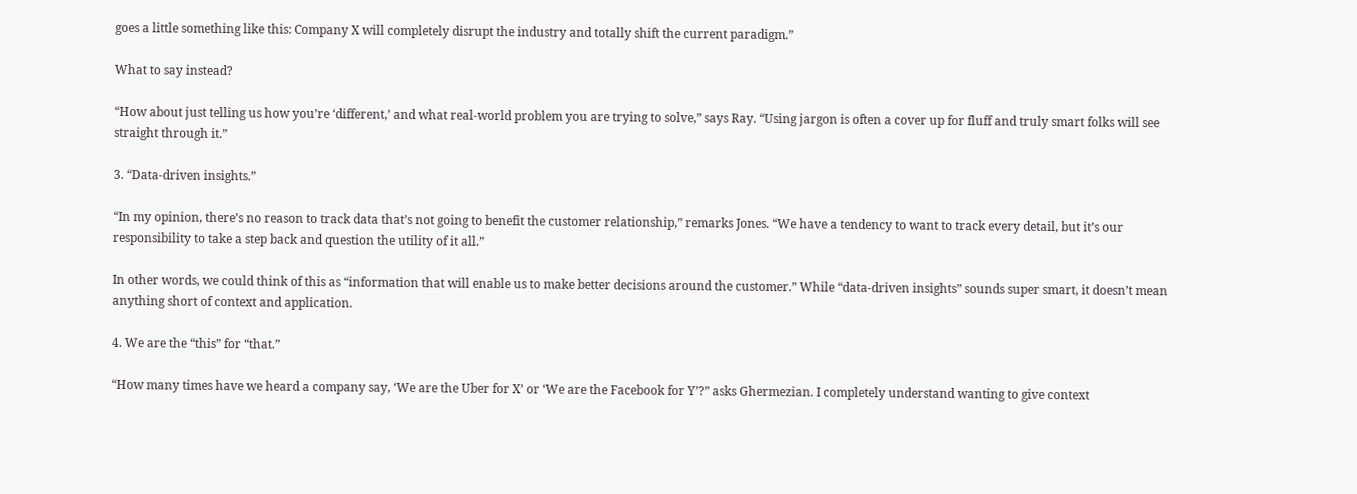goes a little something like this: Company X will completely disrupt the industry and totally shift the current paradigm.”

What to say instead?

“How about just telling us how you’re ‘different,’ and what real-world problem you are trying to solve,” says Ray. “Using jargon is often a cover up for fluff and truly smart folks will see straight through it.”

3. “Data-driven insights.”

“In my opinion, there’s no reason to track data that’s not going to benefit the customer relationship,” remarks Jones. “We have a tendency to want to track every detail, but it’s our responsibility to take a step back and question the utility of it all.”

In other words, we could think of this as “information that will enable us to make better decisions around the customer.” While “data-driven insights” sounds super smart, it doesn’t mean anything short of context and application.

4. We are the “this” for “that.”

“How many times have we heard a company say, ‘We are the Uber for X’ or ‘We are the Facebook for Y’?” asks Ghermezian. I completely understand wanting to give context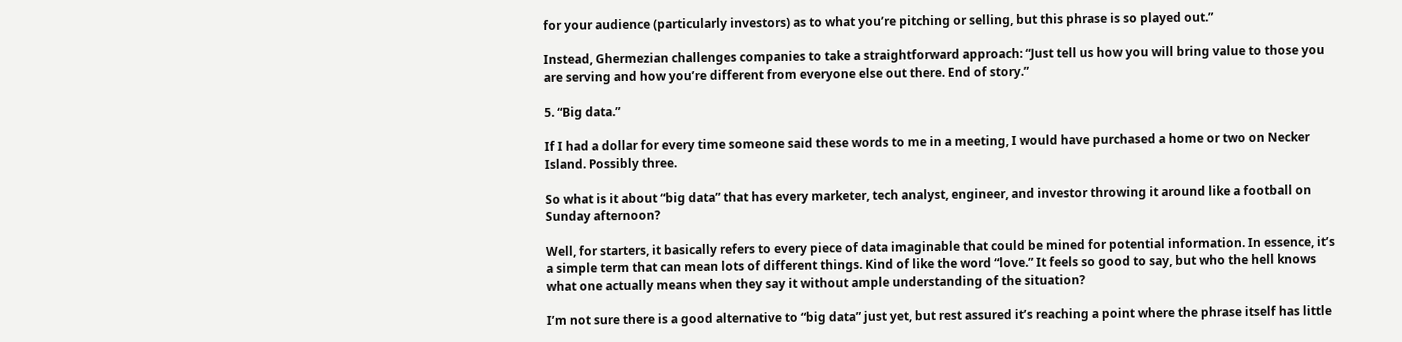for your audience (particularly investors) as to what you’re pitching or selling, but this phrase is so played out.”

Instead, Ghermezian challenges companies to take a straightforward approach: “Just tell us how you will bring value to those you are serving and how you’re different from everyone else out there. End of story.”

5. “Big data.”

If I had a dollar for every time someone said these words to me in a meeting, I would have purchased a home or two on Necker Island. Possibly three.

So what is it about “big data” that has every marketer, tech analyst, engineer, and investor throwing it around like a football on Sunday afternoon?

Well, for starters, it basically refers to every piece of data imaginable that could be mined for potential information. In essence, it’s a simple term that can mean lots of different things. Kind of like the word “love.” It feels so good to say, but who the hell knows what one actually means when they say it without ample understanding of the situation?

I’m not sure there is a good alternative to “big data” just yet, but rest assured it’s reaching a point where the phrase itself has little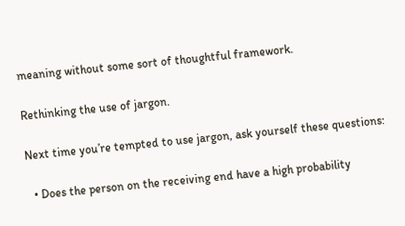meaning without some sort of thoughtful framework.

Rethinking the use of jargon.

Next time you’re tempted to use jargon, ask yourself these questions:

  • Does the person on the receiving end have a high probability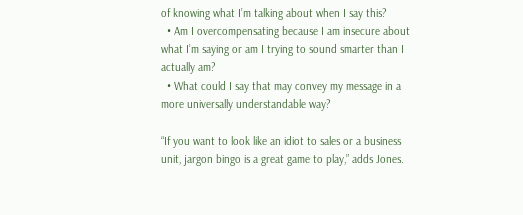of knowing what I’m talking about when I say this?
  • Am I overcompensating because I am insecure about what I’m saying or am I trying to sound smarter than I actually am?
  • What could I say that may convey my message in a more universally understandable way?

“If you want to look like an idiot to sales or a business unit, jargon bingo is a great game to play,” adds Jones.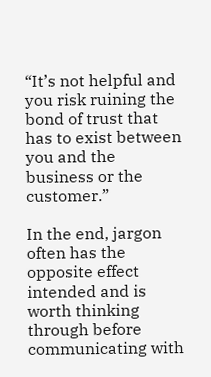“It’s not helpful and you risk ruining the bond of trust that has to exist between you and the business or the customer.”

In the end, jargon often has the opposite effect intended and is worth thinking through before communicating with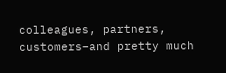colleagues, partners, customers–and pretty much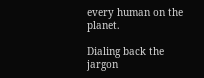every human on the planet.

Dialing back the jargon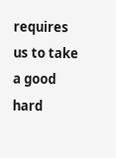requires us to take a good hard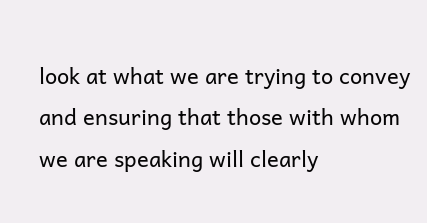look at what we are trying to convey and ensuring that those with whom we are speaking will clearly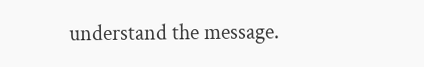understand the message.